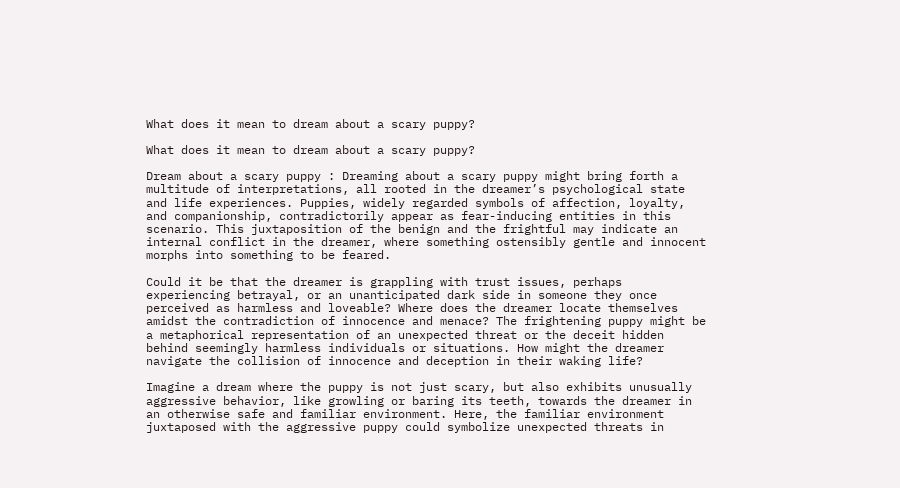What does it mean to dream about a scary puppy?

What does it mean to dream about a scary puppy?

Dream about a scary puppy : Dreaming about a scary puppy might bring forth a multitude of interpretations, all rooted in the dreamer’s psychological state and life experiences. Puppies, widely regarded symbols of affection, loyalty, and companionship, contradictorily appear as fear-inducing entities in this scenario. This juxtaposition of the benign and the frightful may indicate an internal conflict in the dreamer, where something ostensibly gentle and innocent morphs into something to be feared.

Could it be that the dreamer is grappling with trust issues, perhaps experiencing betrayal, or an unanticipated dark side in someone they once perceived as harmless and loveable? Where does the dreamer locate themselves amidst the contradiction of innocence and menace? The frightening puppy might be a metaphorical representation of an unexpected threat or the deceit hidden behind seemingly harmless individuals or situations. How might the dreamer navigate the collision of innocence and deception in their waking life?

Imagine a dream where the puppy is not just scary, but also exhibits unusually aggressive behavior, like growling or baring its teeth, towards the dreamer in an otherwise safe and familiar environment. Here, the familiar environment juxtaposed with the aggressive puppy could symbolize unexpected threats in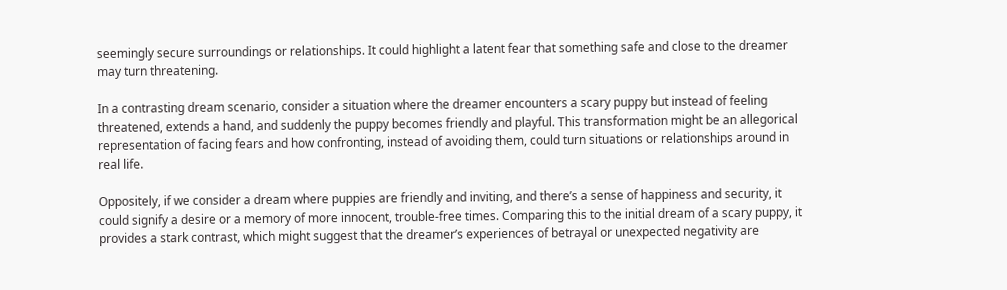seemingly secure surroundings or relationships. It could highlight a latent fear that something safe and close to the dreamer may turn threatening.

In a contrasting dream scenario, consider a situation where the dreamer encounters a scary puppy but instead of feeling threatened, extends a hand, and suddenly the puppy becomes friendly and playful. This transformation might be an allegorical representation of facing fears and how confronting, instead of avoiding them, could turn situations or relationships around in real life.

Oppositely, if we consider a dream where puppies are friendly and inviting, and there’s a sense of happiness and security, it could signify a desire or a memory of more innocent, trouble-free times. Comparing this to the initial dream of a scary puppy, it provides a stark contrast, which might suggest that the dreamer’s experiences of betrayal or unexpected negativity are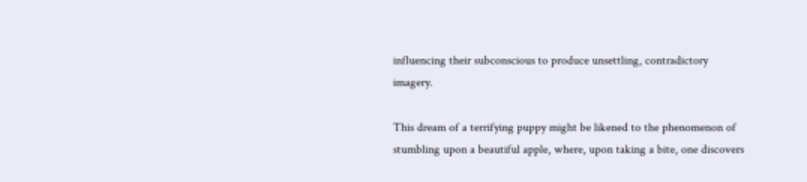influencing their subconscious to produce unsettling, contradictory imagery.

This dream of a terrifying puppy might be likened to the phenomenon of stumbling upon a beautiful apple, where, upon taking a bite, one discovers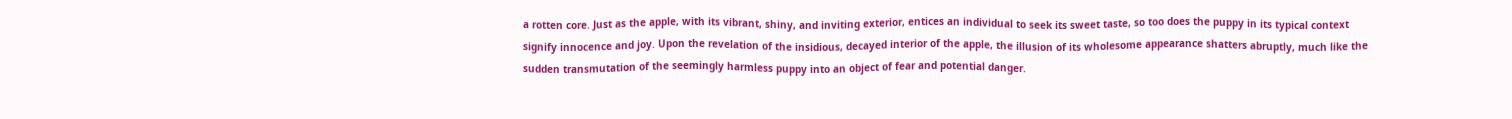a rotten core. Just as the apple, with its vibrant, shiny, and inviting exterior, entices an individual to seek its sweet taste, so too does the puppy in its typical context signify innocence and joy. Upon the revelation of the insidious, decayed interior of the apple, the illusion of its wholesome appearance shatters abruptly, much like the sudden transmutation of the seemingly harmless puppy into an object of fear and potential danger.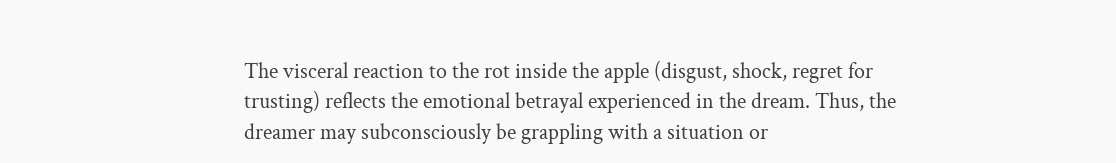The visceral reaction to the rot inside the apple (disgust, shock, regret for trusting) reflects the emotional betrayal experienced in the dream. Thus, the dreamer may subconsciously be grappling with a situation or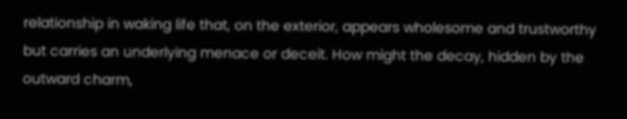relationship in waking life that, on the exterior, appears wholesome and trustworthy but carries an underlying menace or deceit. How might the decay, hidden by the outward charm,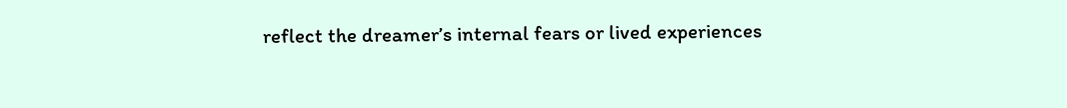reflect the dreamer’s internal fears or lived experiences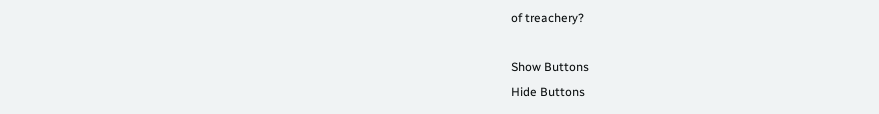of treachery?

Show Buttons
Hide Buttons